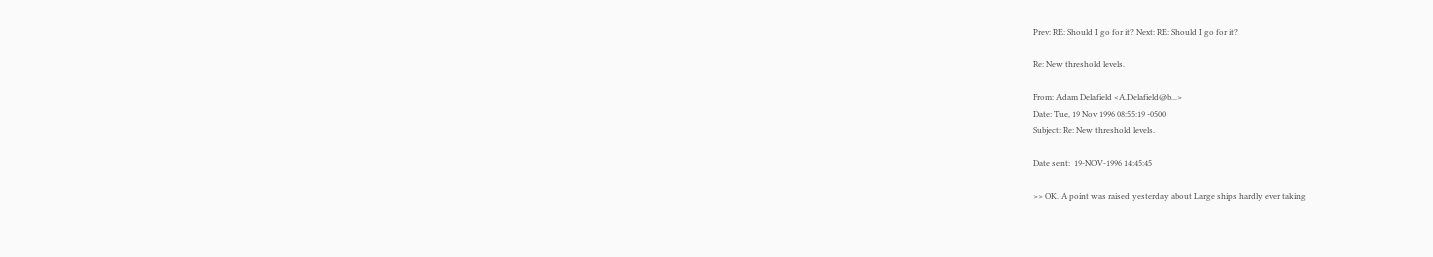Prev: RE: Should I go for it? Next: RE: Should I go for it?

Re: New threshold levels.

From: Adam Delafield <A.Delafield@b...>
Date: Tue, 19 Nov 1996 08:55:19 -0500
Subject: Re: New threshold levels.

Date sent:  19-NOV-1996 14:45:45

>> OK. A point was raised yesterday about Large ships hardly ever taking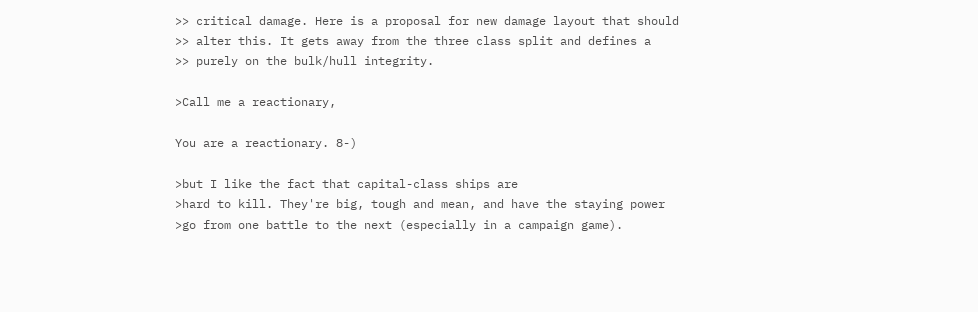>> critical damage. Here is a proposal for new damage layout that should
>> alter this. It gets away from the three class split and defines a
>> purely on the bulk/hull integrity.

>Call me a reactionary,

You are a reactionary. 8-)

>but I like the fact that capital-class ships are
>hard to kill. They're big, tough and mean, and have the staying power
>go from one battle to the next (especially in a campaign game).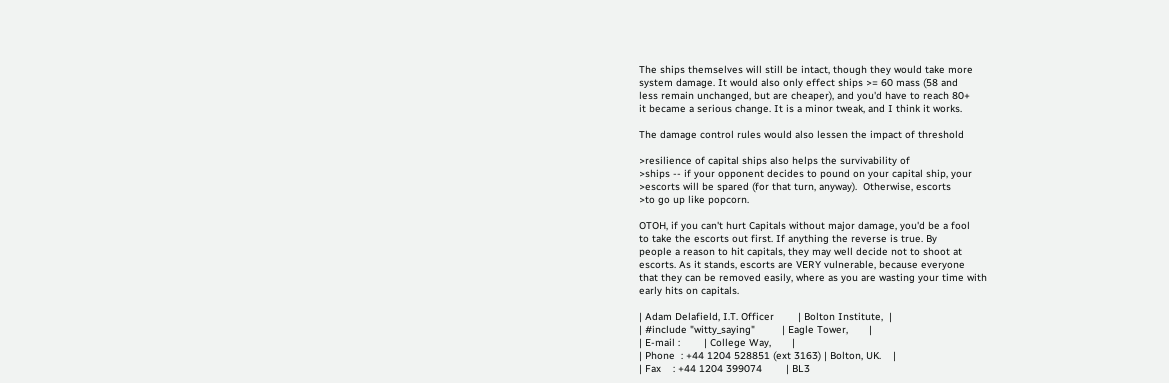The ships themselves will still be intact, though they would take more
system damage. It would also only effect ships >= 60 mass (58 and
less remain unchanged, but are cheaper), and you'd have to reach 80+
it became a serious change. It is a minor tweak, and I think it works.

The damage control rules would also lessen the impact of threshold

>resilience of capital ships also helps the survivability of
>ships -- if your opponent decides to pound on your capital ship, your
>escorts will be spared (for that turn, anyway).  Otherwise, escorts
>to go up like popcorn.

OTOH, if you can't hurt Capitals without major damage, you'd be a fool
to take the escorts out first. If anything the reverse is true. By
people a reason to hit capitals, they may well decide not to shoot at
escorts. As it stands, escorts are VERY vulnerable, because everyone
that they can be removed easily, where as you are wasting your time with
early hits on capitals.

| Adam Delafield, I.T. Officer        | Bolton Institute,  |
| #include "witty_saying"         | Eagle Tower,       |
| E-mail :        | College Way,       |
| Phone  : +44 1204 528851 (ext 3163) | Bolton, UK.    |
| Fax    : +44 1204 399074        | BL3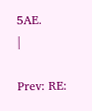5AE.       |

Prev: RE: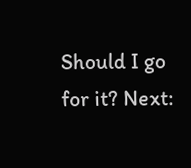Should I go for it? Next: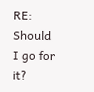RE: Should I go for it?